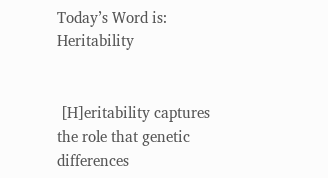Today’s Word is: Heritability


 [H]eritability captures the role that genetic differences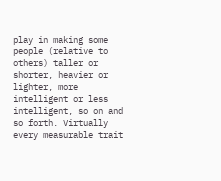play in making some people (relative to others) taller or shorter, heavier or lighter, more intelligent or less intelligent, so on and so forth. Virtually every measurable trait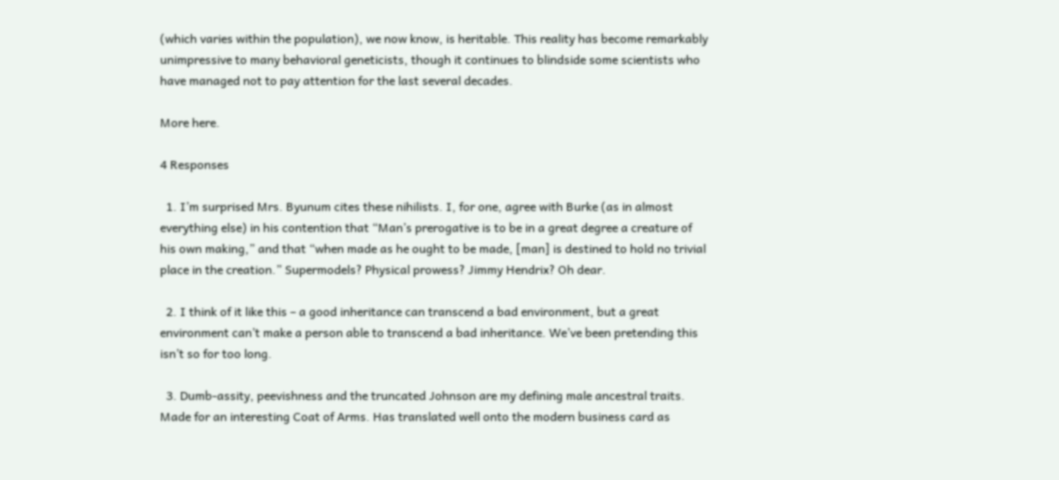(which varies within the population), we now know, is heritable. This reality has become remarkably unimpressive to many behavioral geneticists, though it continues to blindside some scientists who have managed not to pay attention for the last several decades.

More here.

4 Responses

  1. I’m surprised Mrs. Byunum cites these nihilists. I, for one, agree with Burke (as in almost everything else) in his contention that “Man’s prerogative is to be in a great degree a creature of his own making,” and that “when made as he ought to be made, [man] is destined to hold no trivial place in the creation.” Supermodels? Physical prowess? Jimmy Hendrix? Oh dear.

  2. I think of it like this – a good inheritance can transcend a bad environment, but a great environment can’t make a person able to transcend a bad inheritance. We’ve been pretending this isn’t so for too long.

  3. Dumb-assity, peevishness and the truncated Johnson are my defining male ancestral traits. Made for an interesting Coat of Arms. Has translated well onto the modern business card as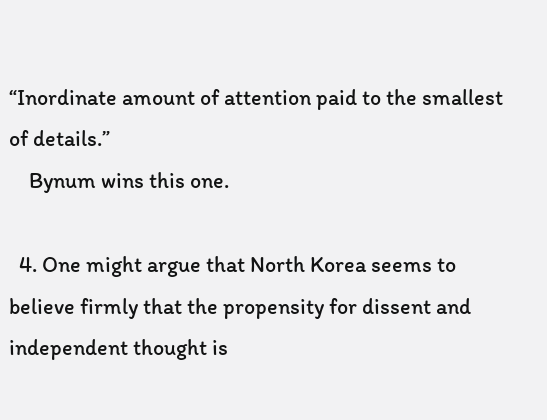“Inordinate amount of attention paid to the smallest of details.”
    Bynum wins this one.

  4. One might argue that North Korea seems to believe firmly that the propensity for dissent and independent thought is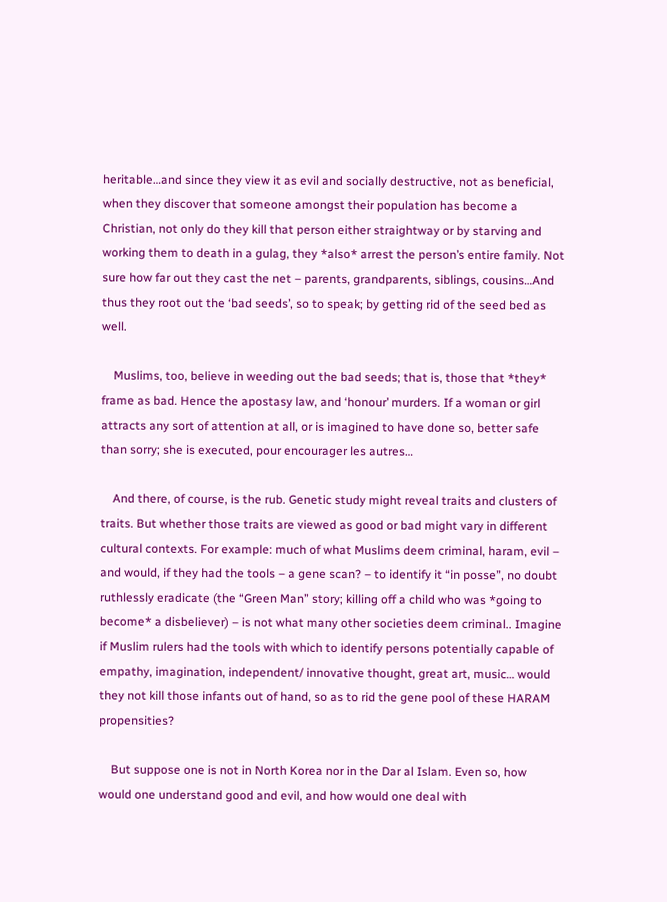heritable…and since they view it as evil and socially destructive, not as beneficial, when they discover that someone amongst their population has become a Christian, not only do they kill that person either straightway or by starving and working them to death in a gulag, they *also* arrest the person’s entire family. Not sure how far out they cast the net – parents, grandparents, siblings, cousins…And thus they root out the ‘bad seeds’, so to speak; by getting rid of the seed bed as well.

    Muslims, too, believe in weeding out the bad seeds; that is, those that *they* frame as bad. Hence the apostasy law, and ‘honour’ murders. If a woman or girl attracts any sort of attention at all, or is imagined to have done so, better safe than sorry; she is executed, pour encourager les autres…

    And there, of course, is the rub. Genetic study might reveal traits and clusters of traits. But whether those traits are viewed as good or bad might vary in different cultural contexts. For example: much of what Muslims deem criminal, haram, evil – and would, if they had the tools – a gene scan? – to identify it “in posse”, no doubt ruthlessly eradicate (the “Green Man” story; killing off a child who was *going to become* a disbeliever) – is not what many other societies deem criminal.. Imagine if Muslim rulers had the tools with which to identify persons potentially capable of empathy, imagination, independent/ innovative thought, great art, music… would they not kill those infants out of hand, so as to rid the gene pool of these HARAM propensities?

    But suppose one is not in North Korea nor in the Dar al Islam. Even so, how would one understand good and evil, and how would one deal with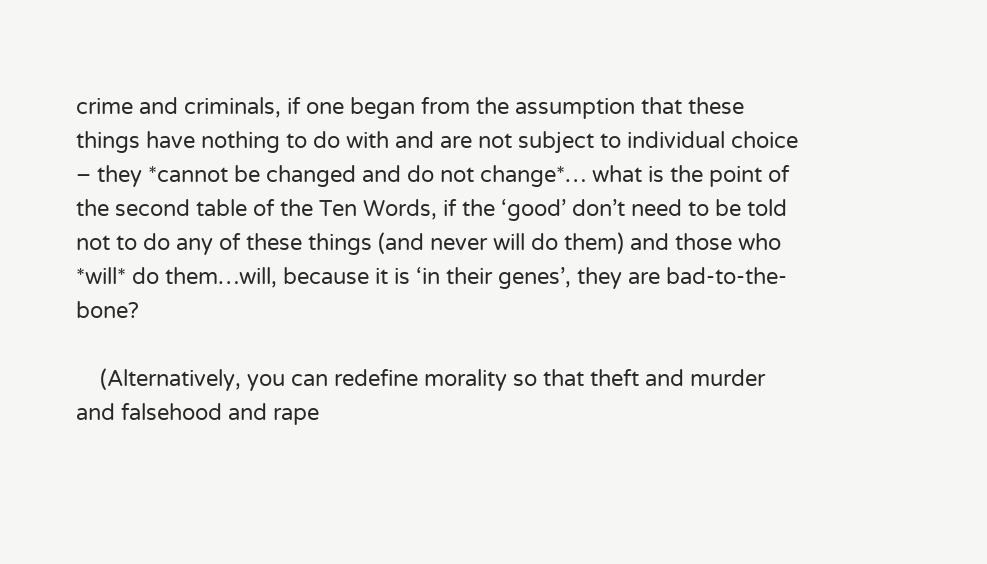crime and criminals, if one began from the assumption that these things have nothing to do with and are not subject to individual choice – they *cannot be changed and do not change*… what is the point of the second table of the Ten Words, if the ‘good’ don’t need to be told not to do any of these things (and never will do them) and those who *will* do them…will, because it is ‘in their genes’, they are bad-to-the-bone?

    (Alternatively, you can redefine morality so that theft and murder and falsehood and rape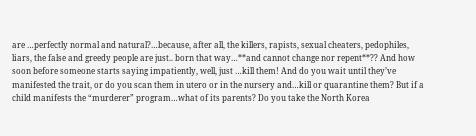are …perfectly normal and natural?…because, after all, the killers, rapists, sexual cheaters, pedophiles, liars, the false and greedy people are just.. born that way…**and cannot change nor repent**?? And how soon before someone starts saying impatiently, well, just …kill them! And do you wait until they’ve manifested the trait, or do you scan them in utero or in the nursery and…kill or quarantine them? But if a child manifests the “murderer” program…what of its parents? Do you take the North Korea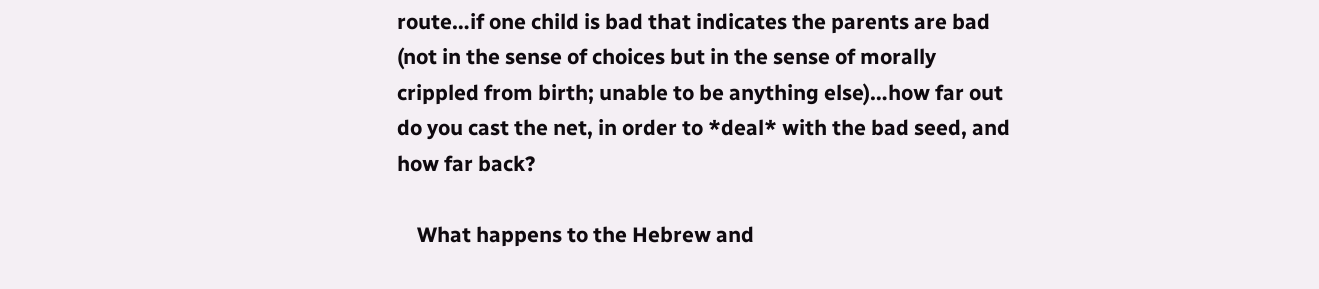route…if one child is bad that indicates the parents are bad (not in the sense of choices but in the sense of morally crippled from birth; unable to be anything else)…how far out do you cast the net, in order to *deal* with the bad seed, and how far back?

    What happens to the Hebrew and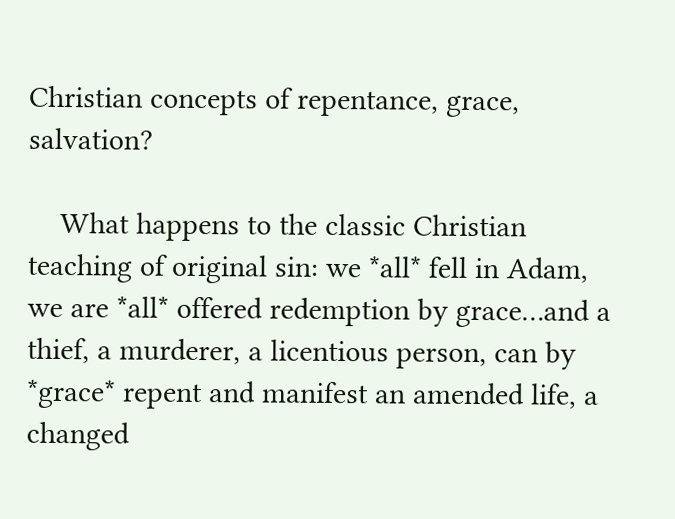Christian concepts of repentance, grace, salvation?

    What happens to the classic Christian teaching of original sin: we *all* fell in Adam, we are *all* offered redemption by grace…and a thief, a murderer, a licentious person, can by *grace* repent and manifest an amended life, a changed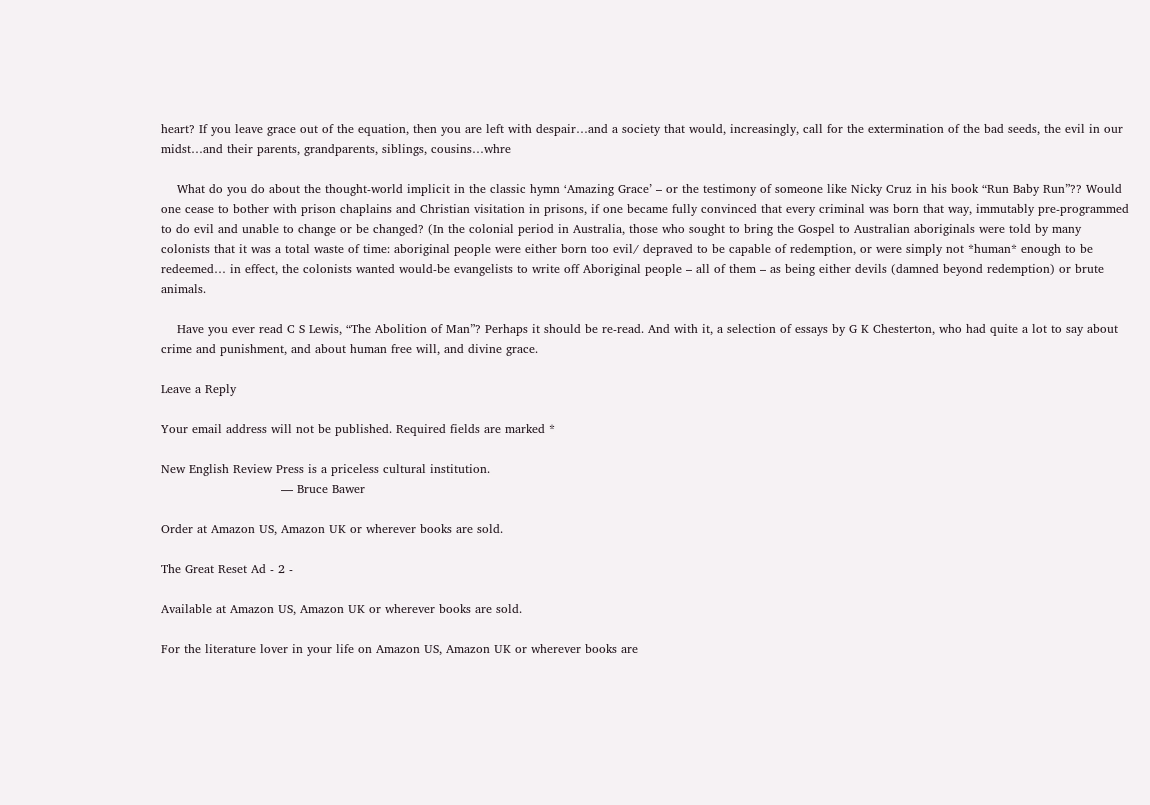heart? If you leave grace out of the equation, then you are left with despair…and a society that would, increasingly, call for the extermination of the bad seeds, the evil in our midst…and their parents, grandparents, siblings, cousins…whre

    What do you do about the thought-world implicit in the classic hymn ‘Amazing Grace’ – or the testimony of someone like Nicky Cruz in his book “Run Baby Run”?? Would one cease to bother with prison chaplains and Christian visitation in prisons, if one became fully convinced that every criminal was born that way, immutably pre-programmed to do evil and unable to change or be changed? (In the colonial period in Australia, those who sought to bring the Gospel to Australian aboriginals were told by many colonists that it was a total waste of time: aboriginal people were either born too evil/ depraved to be capable of redemption, or were simply not *human* enough to be redeemed… in effect, the colonists wanted would-be evangelists to write off Aboriginal people – all of them – as being either devils (damned beyond redemption) or brute animals.

    Have you ever read C S Lewis, “The Abolition of Man”? Perhaps it should be re-read. And with it, a selection of essays by G K Chesterton, who had quite a lot to say about crime and punishment, and about human free will, and divine grace.

Leave a Reply

Your email address will not be published. Required fields are marked *

New English Review Press is a priceless cultural institution.
                              — Bruce Bawer

Order at Amazon US, Amazon UK or wherever books are sold.

The Great Reset Ad - 2 -

Available at Amazon US, Amazon UK or wherever books are sold.

For the literature lover in your life on Amazon US, Amazon UK or wherever books are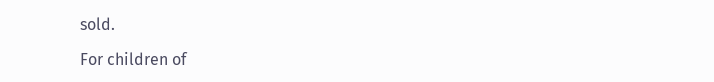sold.

For children of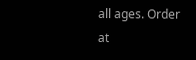all ages. Order at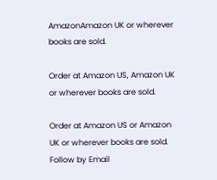AmazonAmazon UK or wherever books are sold.

Order at Amazon US, Amazon UK or wherever books are sold.

Order at Amazon US or Amazon UK or wherever books are sold.
Follow by Email